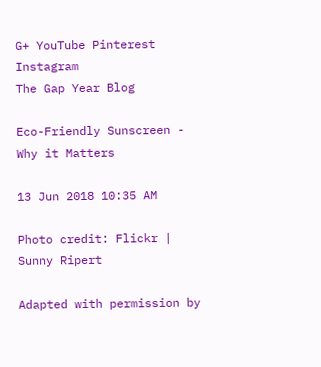G+ YouTube Pinterest Instagram
The Gap Year Blog

Eco-Friendly Sunscreen - Why it Matters

13 Jun 2018 10:35 AM

Photo credit: Flickr | Sunny Ripert

Adapted with permission by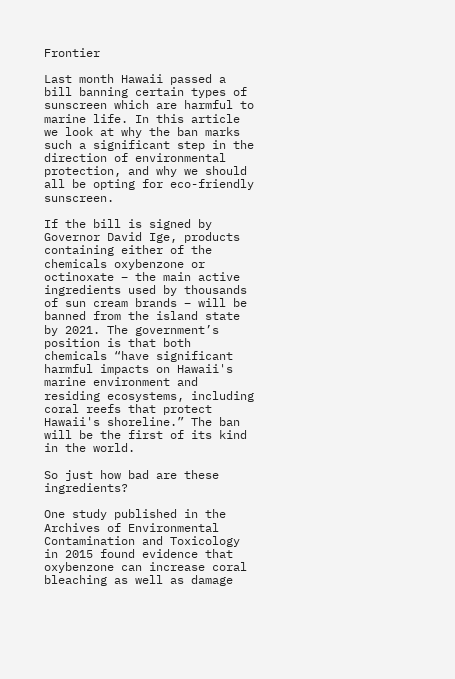Frontier

Last month Hawaii passed a bill banning certain types of sunscreen which are harmful to marine life. In this article we look at why the ban marks such a significant step in the direction of environmental protection, and why we should all be opting for eco-friendly sunscreen.

If the bill is signed by Governor David Ige, products containing either of the chemicals oxybenzone or octinoxate – the main active ingredients used by thousands of sun cream brands – will be banned from the island state by 2021. The government’s position is that both chemicals “have significant harmful impacts on Hawaii's marine environment and residing ecosystems, including coral reefs that protect Hawaii's shoreline.” The ban will be the first of its kind in the world.

So just how bad are these ingredients?

One study published in the Archives of Environmental Contamination and Toxicology in 2015 found evidence that oxybenzone can increase coral bleaching as well as damage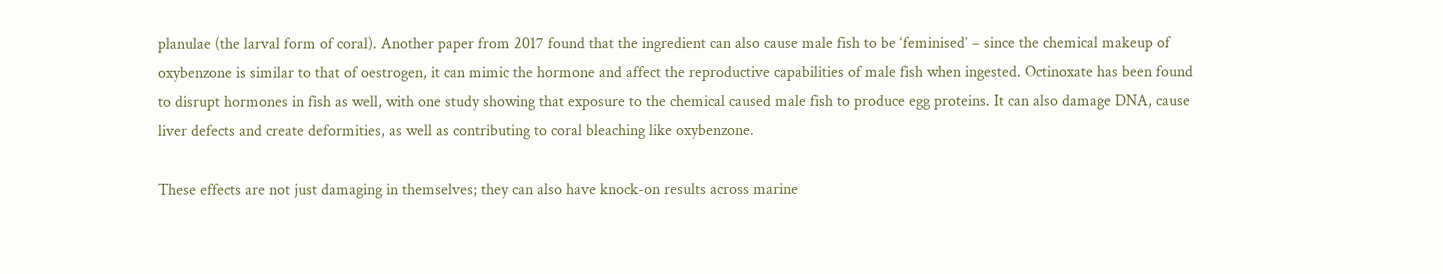planulae (the larval form of coral). Another paper from 2017 found that the ingredient can also cause male fish to be ‘feminised’ – since the chemical makeup of oxybenzone is similar to that of oestrogen, it can mimic the hormone and affect the reproductive capabilities of male fish when ingested. Octinoxate has been found to disrupt hormones in fish as well, with one study showing that exposure to the chemical caused male fish to produce egg proteins. It can also damage DNA, cause liver defects and create deformities, as well as contributing to coral bleaching like oxybenzone.

These effects are not just damaging in themselves; they can also have knock-on results across marine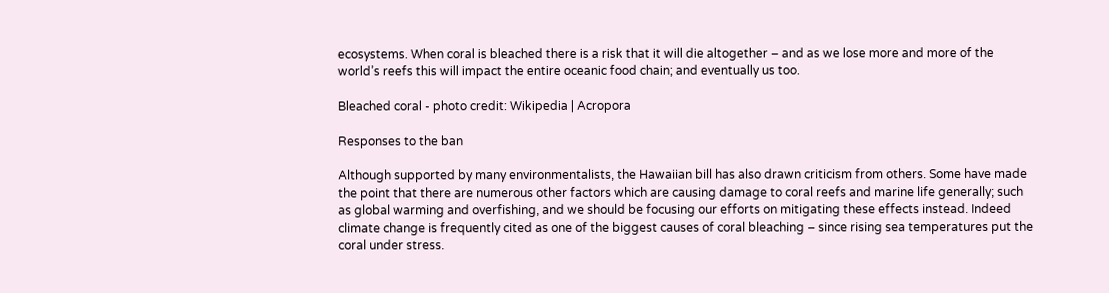ecosystems. When coral is bleached there is a risk that it will die altogether – and as we lose more and more of the world’s reefs this will impact the entire oceanic food chain; and eventually us too.

Bleached coral - photo credit: Wikipedia | Acropora

Responses to the ban

Although supported by many environmentalists, the Hawaiian bill has also drawn criticism from others. Some have made the point that there are numerous other factors which are causing damage to coral reefs and marine life generally; such as global warming and overfishing, and we should be focusing our efforts on mitigating these effects instead. Indeed climate change is frequently cited as one of the biggest causes of coral bleaching – since rising sea temperatures put the coral under stress.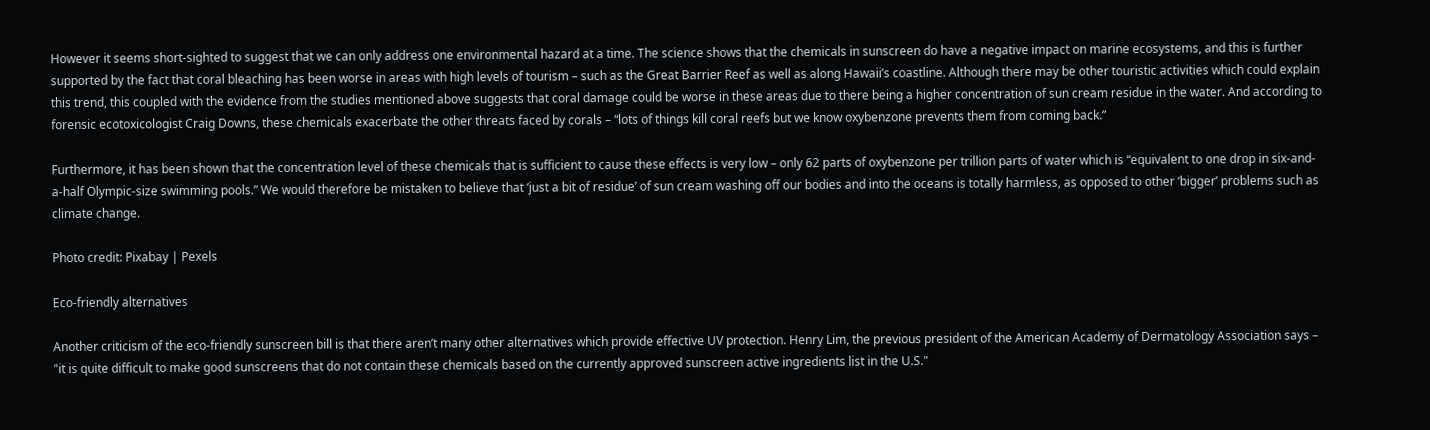However it seems short-sighted to suggest that we can only address one environmental hazard at a time. The science shows that the chemicals in sunscreen do have a negative impact on marine ecosystems, and this is further supported by the fact that coral bleaching has been worse in areas with high levels of tourism – such as the Great Barrier Reef as well as along Hawaii’s coastline. Although there may be other touristic activities which could explain this trend, this coupled with the evidence from the studies mentioned above suggests that coral damage could be worse in these areas due to there being a higher concentration of sun cream residue in the water. And according to forensic ecotoxicologist Craig Downs, these chemicals exacerbate the other threats faced by corals – “lots of things kill coral reefs but we know oxybenzone prevents them from coming back.”

Furthermore, it has been shown that the concentration level of these chemicals that is sufficient to cause these effects is very low – only 62 parts of oxybenzone per trillion parts of water which is “equivalent to one drop in six-and-a-half Olympic-size swimming pools.” We would therefore be mistaken to believe that ‘just a bit of residue’ of sun cream washing off our bodies and into the oceans is totally harmless, as opposed to other ‘bigger’ problems such as climate change.

Photo credit: Pixabay | Pexels

Eco-friendly alternatives

Another criticism of the eco-friendly sunscreen bill is that there aren’t many other alternatives which provide effective UV protection. Henry Lim, the previous president of the American Academy of Dermatology Association says – "it is quite difficult to make good sunscreens that do not contain these chemicals based on the currently approved sunscreen active ingredients list in the U.S."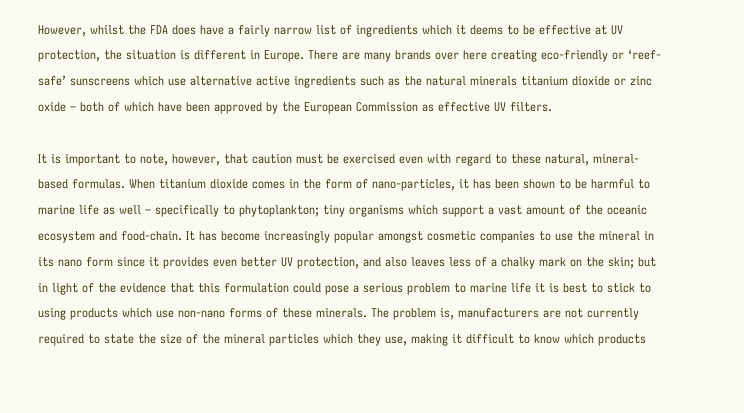However, whilst the FDA does have a fairly narrow list of ingredients which it deems to be effective at UV protection, the situation is different in Europe. There are many brands over here creating eco-friendly or ‘reef-safe’ sunscreens which use alternative active ingredients such as the natural minerals titanium dioxide or zinc oxide – both of which have been approved by the European Commission as effective UV filters.

It is important to note, however, that caution must be exercised even with regard to these natural, mineral-based formulas. When titanium dioxide comes in the form of nano-particles, it has been shown to be harmful to marine life as well – specifically to phytoplankton; tiny organisms which support a vast amount of the oceanic ecosystem and food-chain. It has become increasingly popular amongst cosmetic companies to use the mineral in its nano form since it provides even better UV protection, and also leaves less of a chalky mark on the skin; but in light of the evidence that this formulation could pose a serious problem to marine life it is best to stick to using products which use non-nano forms of these minerals. The problem is, manufacturers are not currently required to state the size of the mineral particles which they use, making it difficult to know which products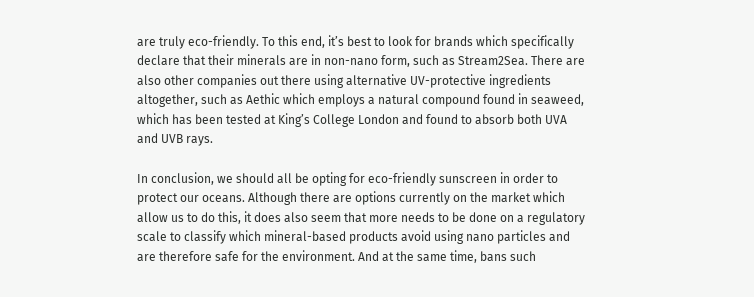are truly eco-friendly. To this end, it’s best to look for brands which specifically declare that their minerals are in non-nano form, such as Stream2Sea. There are also other companies out there using alternative UV-protective ingredients altogether, such as Aethic which employs a natural compound found in seaweed, which has been tested at King’s College London and found to absorb both UVA and UVB rays.

In conclusion, we should all be opting for eco-friendly sunscreen in order to protect our oceans. Although there are options currently on the market which allow us to do this, it does also seem that more needs to be done on a regulatory scale to classify which mineral-based products avoid using nano particles and are therefore safe for the environment. And at the same time, bans such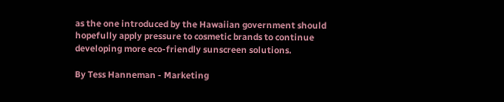as the one introduced by the Hawaiian government should hopefully apply pressure to cosmetic brands to continue developing more eco-friendly sunscreen solutions.

By Tess Hanneman - Marketing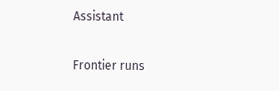Assistant

Frontier runs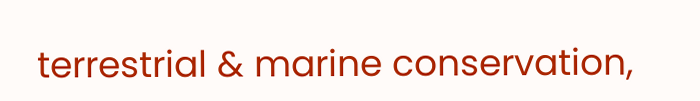terrestrial & marine conservation,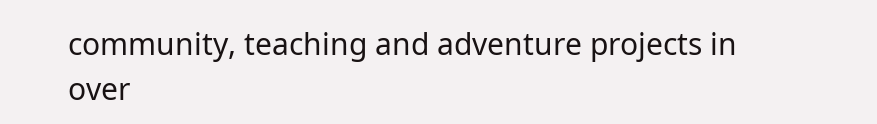community, teaching and adventure projects in over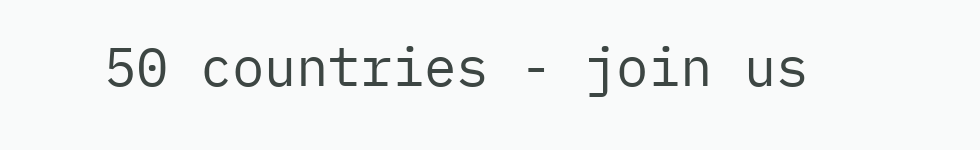50 countries - join us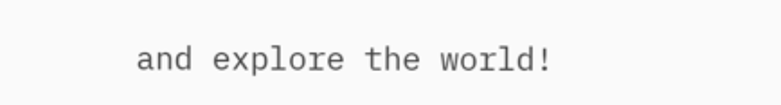and explore the world!